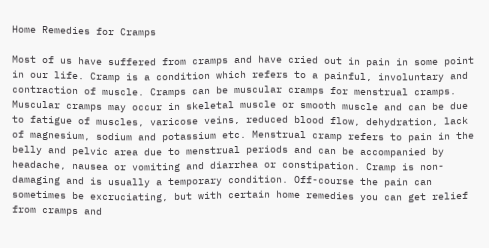Home Remedies for Cramps

Most of us have suffered from cramps and have cried out in pain in some point in our life. Cramp is a condition which refers to a painful, involuntary and contraction of muscle. Cramps can be muscular cramps for menstrual cramps. Muscular cramps may occur in skeletal muscle or smooth muscle and can be due to fatigue of muscles, varicose veins, reduced blood flow, dehydration, lack of magnesium, sodium and potassium etc. Menstrual cramp refers to pain in the belly and pelvic area due to menstrual periods and can be accompanied by headache, nausea or vomiting and diarrhea or constipation. Cramp is non-damaging and is usually a temporary condition. Off-course the pain can sometimes be excruciating, but with certain home remedies you can get relief from cramps and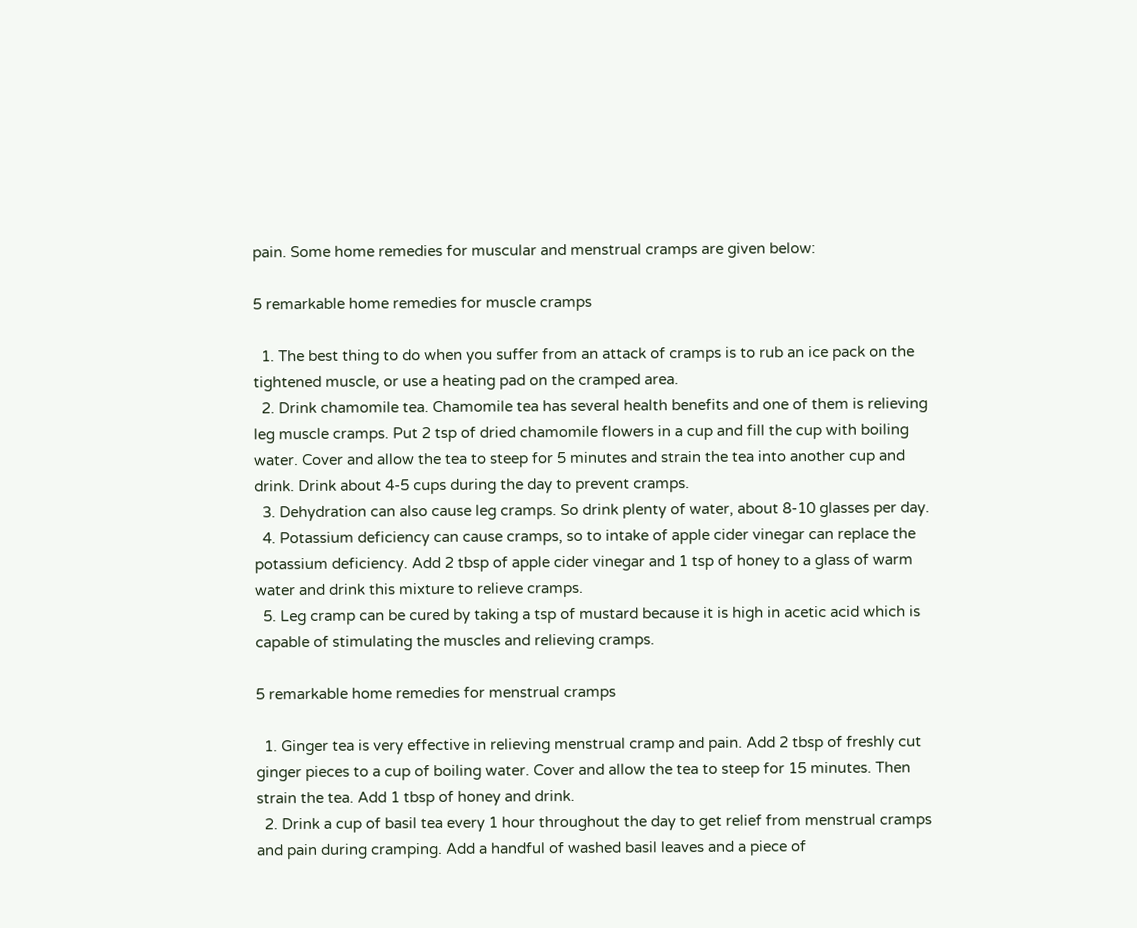pain. Some home remedies for muscular and menstrual cramps are given below:

5 remarkable home remedies for muscle cramps

  1. The best thing to do when you suffer from an attack of cramps is to rub an ice pack on the tightened muscle, or use a heating pad on the cramped area.
  2. Drink chamomile tea. Chamomile tea has several health benefits and one of them is relieving leg muscle cramps. Put 2 tsp of dried chamomile flowers in a cup and fill the cup with boiling water. Cover and allow the tea to steep for 5 minutes and strain the tea into another cup and drink. Drink about 4-5 cups during the day to prevent cramps.
  3. Dehydration can also cause leg cramps. So drink plenty of water, about 8-10 glasses per day.
  4. Potassium deficiency can cause cramps, so to intake of apple cider vinegar can replace the potassium deficiency. Add 2 tbsp of apple cider vinegar and 1 tsp of honey to a glass of warm water and drink this mixture to relieve cramps.
  5. Leg cramp can be cured by taking a tsp of mustard because it is high in acetic acid which is capable of stimulating the muscles and relieving cramps.

5 remarkable home remedies for menstrual cramps

  1. Ginger tea is very effective in relieving menstrual cramp and pain. Add 2 tbsp of freshly cut ginger pieces to a cup of boiling water. Cover and allow the tea to steep for 15 minutes. Then strain the tea. Add 1 tbsp of honey and drink.
  2. Drink a cup of basil tea every 1 hour throughout the day to get relief from menstrual cramps and pain during cramping. Add a handful of washed basil leaves and a piece of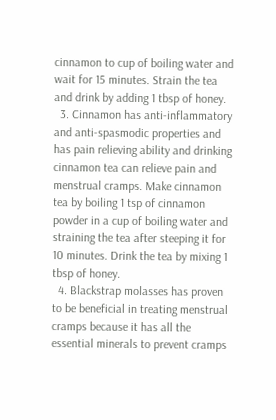cinnamon to cup of boiling water and wait for 15 minutes. Strain the tea and drink by adding 1 tbsp of honey.
  3. Cinnamon has anti-inflammatory and anti-spasmodic properties and has pain relieving ability and drinking cinnamon tea can relieve pain and menstrual cramps. Make cinnamon tea by boiling 1 tsp of cinnamon powder in a cup of boiling water and straining the tea after steeping it for 10 minutes. Drink the tea by mixing 1 tbsp of honey.
  4. Blackstrap molasses has proven to be beneficial in treating menstrual cramps because it has all the essential minerals to prevent cramps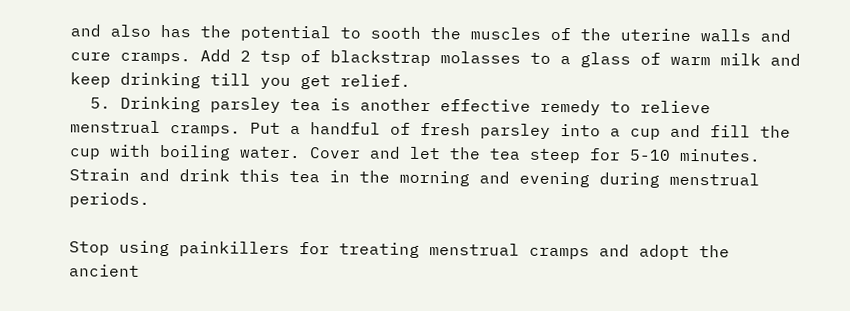and also has the potential to sooth the muscles of the uterine walls and cure cramps. Add 2 tsp of blackstrap molasses to a glass of warm milk and keep drinking till you get relief.
  5. Drinking parsley tea is another effective remedy to relieve menstrual cramps. Put a handful of fresh parsley into a cup and fill the cup with boiling water. Cover and let the tea steep for 5-10 minutes. Strain and drink this tea in the morning and evening during menstrual periods.

Stop using painkillers for treating menstrual cramps and adopt the ancient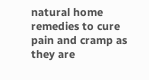natural home remedies to cure pain and cramp as they are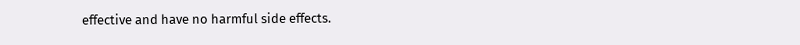effective and have no harmful side effects.